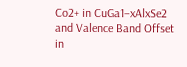Co2+ in CuGa1−xAlxSe2 and Valence Band Offset in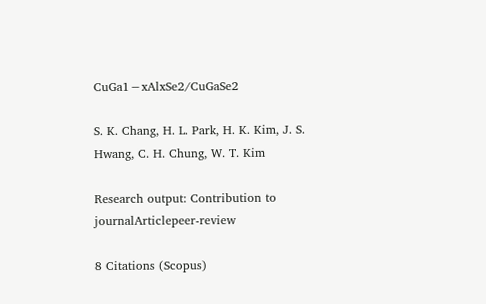CuGa1−xAlxSe2/CuGaSe2

S. K. Chang, H. L. Park, H. K. Kim, J. S. Hwang, C. H. Chung, W. T. Kim

Research output: Contribution to journalArticlepeer-review

8 Citations (Scopus)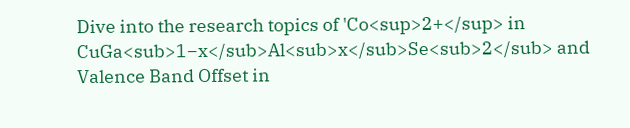Dive into the research topics of 'Co<sup>2+</sup> in CuGa<sub>1−x</sub>Al<sub>x</sub>Se<sub>2</sub> and Valence Band Offset in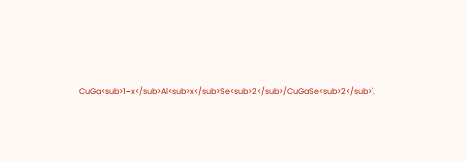CuGa<sub>1−x</sub>Al<sub>x</sub>Se<sub>2</sub>/CuGaSe<sub>2</sub>'.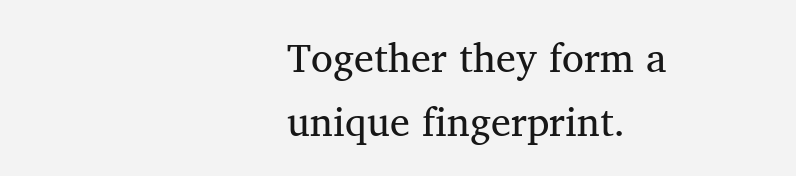Together they form a unique fingerprint.